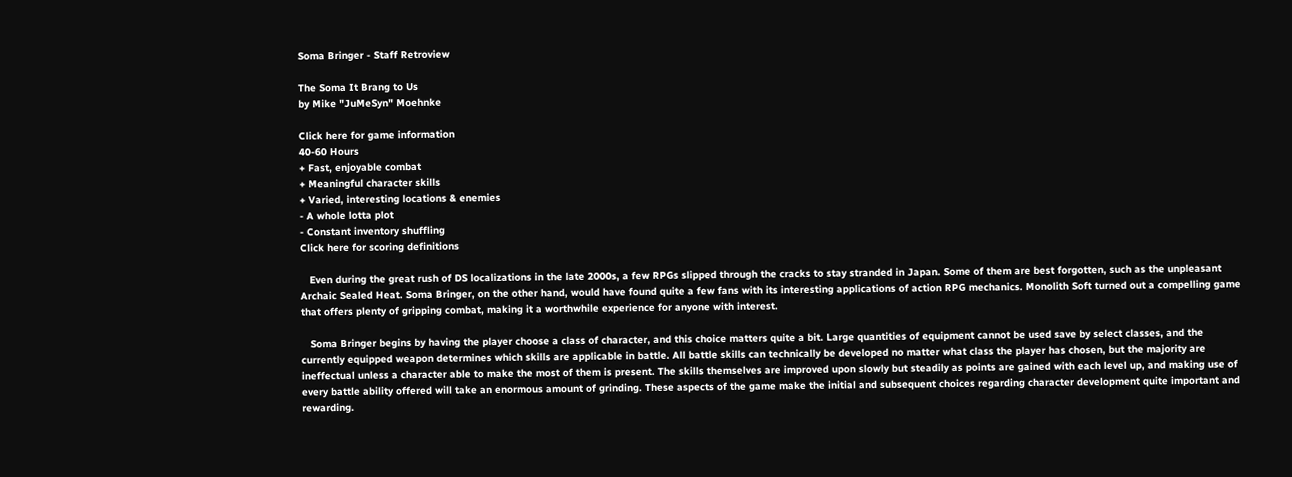Soma Bringer - Staff Retroview

The Soma It Brang to Us
by Mike "JuMeSyn" Moehnke

Click here for game information
40-60 Hours
+ Fast, enjoyable combat
+ Meaningful character skills
+ Varied, interesting locations & enemies
- A whole lotta plot
- Constant inventory shuffling
Click here for scoring definitions

   Even during the great rush of DS localizations in the late 2000s, a few RPGs slipped through the cracks to stay stranded in Japan. Some of them are best forgotten, such as the unpleasant Archaic Sealed Heat. Soma Bringer, on the other hand, would have found quite a few fans with its interesting applications of action RPG mechanics. Monolith Soft turned out a compelling game that offers plenty of gripping combat, making it a worthwhile experience for anyone with interest.

   Soma Bringer begins by having the player choose a class of character, and this choice matters quite a bit. Large quantities of equipment cannot be used save by select classes, and the currently equipped weapon determines which skills are applicable in battle. All battle skills can technically be developed no matter what class the player has chosen, but the majority are ineffectual unless a character able to make the most of them is present. The skills themselves are improved upon slowly but steadily as points are gained with each level up, and making use of every battle ability offered will take an enormous amount of grinding. These aspects of the game make the initial and subsequent choices regarding character development quite important and rewarding.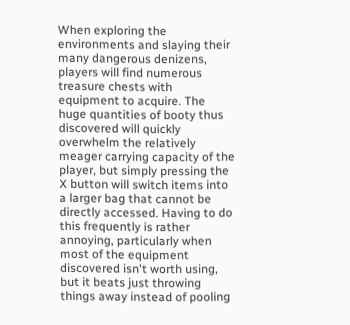When exploring the environments and slaying their many dangerous denizens, players will find numerous treasure chests with equipment to acquire. The huge quantities of booty thus discovered will quickly overwhelm the relatively meager carrying capacity of the player, but simply pressing the X button will switch items into a larger bag that cannot be directly accessed. Having to do this frequently is rather annoying, particularly when most of the equipment discovered isn't worth using, but it beats just throwing things away instead of pooling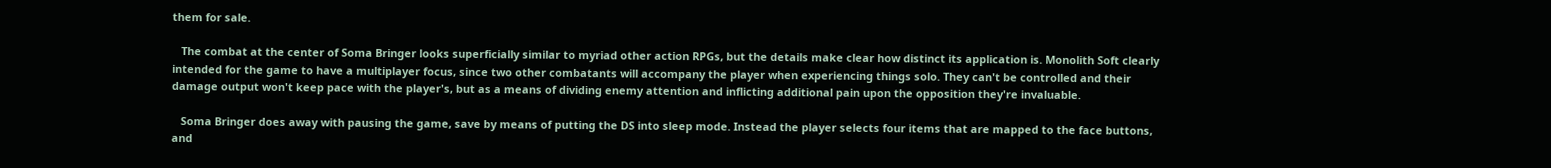them for sale.

   The combat at the center of Soma Bringer looks superficially similar to myriad other action RPGs, but the details make clear how distinct its application is. Monolith Soft clearly intended for the game to have a multiplayer focus, since two other combatants will accompany the player when experiencing things solo. They can't be controlled and their damage output won't keep pace with the player's, but as a means of dividing enemy attention and inflicting additional pain upon the opposition they're invaluable.

   Soma Bringer does away with pausing the game, save by means of putting the DS into sleep mode. Instead the player selects four items that are mapped to the face buttons, and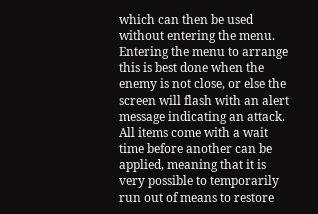which can then be used without entering the menu. Entering the menu to arrange this is best done when the enemy is not close, or else the screen will flash with an alert message indicating an attack. All items come with a wait time before another can be applied, meaning that it is very possible to temporarily run out of means to restore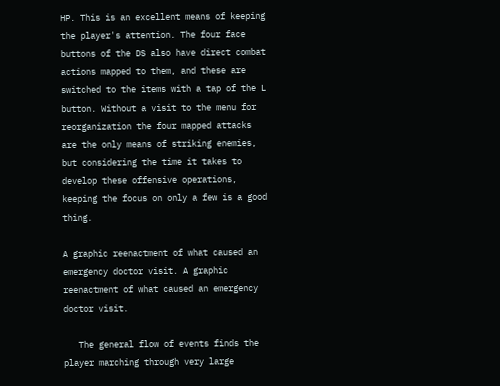HP. This is an excellent means of keeping the player's attention. The four face buttons of the DS also have direct combat actions mapped to them, and these are switched to the items with a tap of the L button. Without a visit to the menu for reorganization the four mapped attacks are the only means of striking enemies, but considering the time it takes to develop these offensive operations, keeping the focus on only a few is a good thing.

A graphic reenactment of what caused an emergency doctor visit. A graphic reenactment of what caused an emergency doctor visit.

   The general flow of events finds the player marching through very large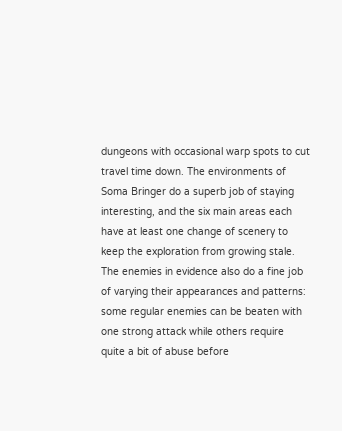dungeons with occasional warp spots to cut travel time down. The environments of Soma Bringer do a superb job of staying interesting, and the six main areas each have at least one change of scenery to keep the exploration from growing stale. The enemies in evidence also do a fine job of varying their appearances and patterns: some regular enemies can be beaten with one strong attack while others require quite a bit of abuse before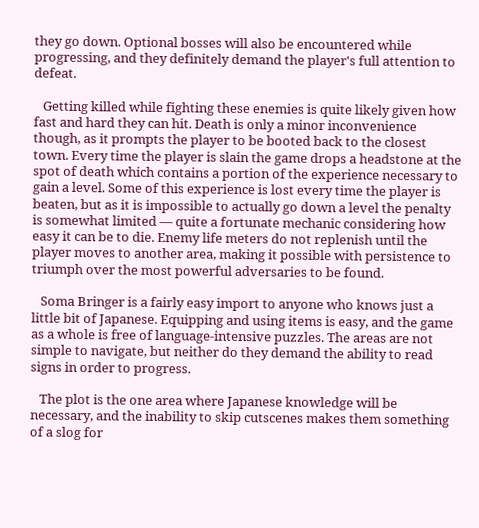they go down. Optional bosses will also be encountered while progressing, and they definitely demand the player's full attention to defeat.

   Getting killed while fighting these enemies is quite likely given how fast and hard they can hit. Death is only a minor inconvenience though, as it prompts the player to be booted back to the closest town. Every time the player is slain the game drops a headstone at the spot of death which contains a portion of the experience necessary to gain a level. Some of this experience is lost every time the player is beaten, but as it is impossible to actually go down a level the penalty is somewhat limited — quite a fortunate mechanic considering how easy it can be to die. Enemy life meters do not replenish until the player moves to another area, making it possible with persistence to triumph over the most powerful adversaries to be found.

   Soma Bringer is a fairly easy import to anyone who knows just a little bit of Japanese. Equipping and using items is easy, and the game as a whole is free of language-intensive puzzles. The areas are not simple to navigate, but neither do they demand the ability to read signs in order to progress.

   The plot is the one area where Japanese knowledge will be necessary, and the inability to skip cutscenes makes them something of a slog for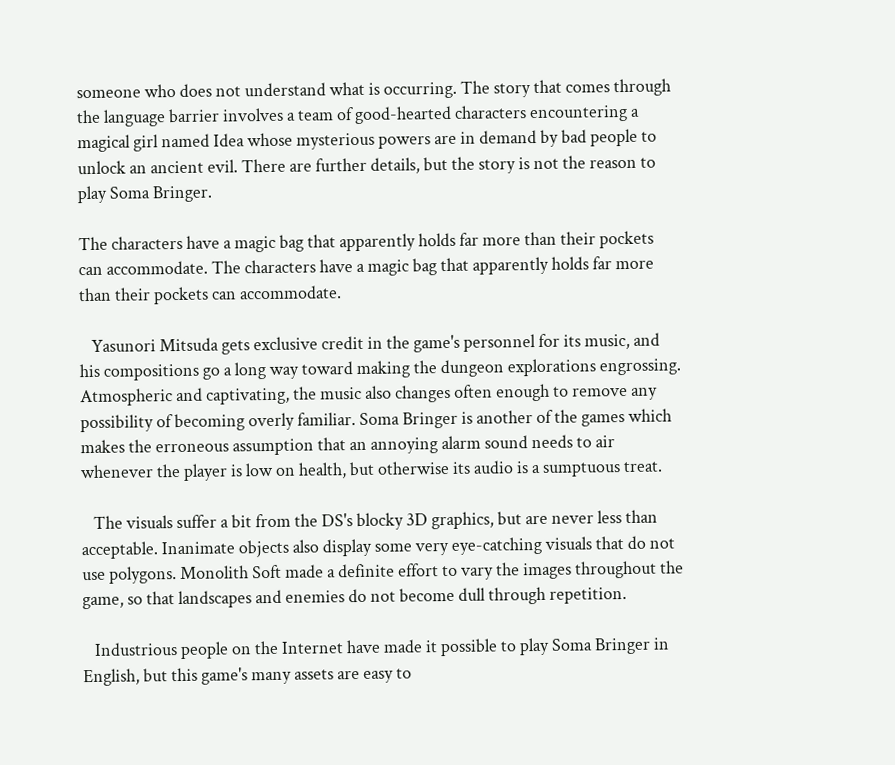someone who does not understand what is occurring. The story that comes through the language barrier involves a team of good-hearted characters encountering a magical girl named Idea whose mysterious powers are in demand by bad people to unlock an ancient evil. There are further details, but the story is not the reason to play Soma Bringer.

The characters have a magic bag that apparently holds far more than their pockets can accommodate. The characters have a magic bag that apparently holds far more than their pockets can accommodate.

   Yasunori Mitsuda gets exclusive credit in the game's personnel for its music, and his compositions go a long way toward making the dungeon explorations engrossing. Atmospheric and captivating, the music also changes often enough to remove any possibility of becoming overly familiar. Soma Bringer is another of the games which makes the erroneous assumption that an annoying alarm sound needs to air whenever the player is low on health, but otherwise its audio is a sumptuous treat.

   The visuals suffer a bit from the DS's blocky 3D graphics, but are never less than acceptable. Inanimate objects also display some very eye-catching visuals that do not use polygons. Monolith Soft made a definite effort to vary the images throughout the game, so that landscapes and enemies do not become dull through repetition.

   Industrious people on the Internet have made it possible to play Soma Bringer in English, but this game's many assets are easy to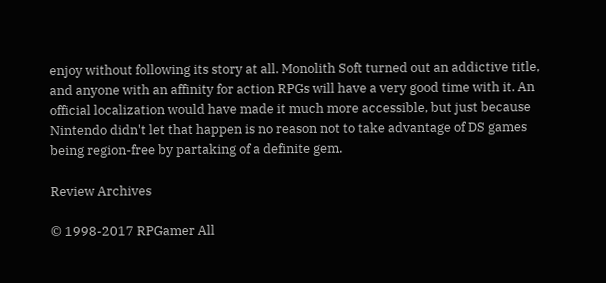enjoy without following its story at all. Monolith Soft turned out an addictive title, and anyone with an affinity for action RPGs will have a very good time with it. An official localization would have made it much more accessible, but just because Nintendo didn't let that happen is no reason not to take advantage of DS games being region-free by partaking of a definite gem.

Review Archives

© 1998-2017 RPGamer All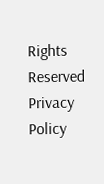Rights Reserved
Privacy Policy